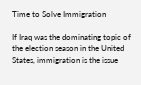Time to Solve Immigration

If Iraq was the dominating topic of the election season in the United States, immigration is the issue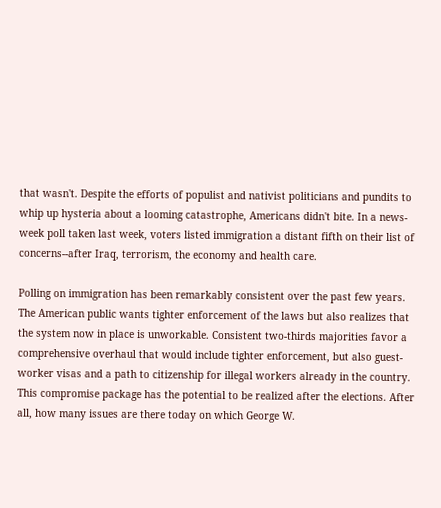that wasn't. Despite the efforts of populist and nativist politicians and pundits to whip up hysteria about a looming catastrophe, Americans didn't bite. In a news-week poll taken last week, voters listed immigration a distant fifth on their list of concerns--after Iraq, terrorism, the economy and health care.

Polling on immigration has been remarkably consistent over the past few years. The American public wants tighter enforcement of the laws but also realizes that the system now in place is unworkable. Consistent two-thirds majorities favor a comprehensive overhaul that would include tighter enforcement, but also guest-worker visas and a path to citizenship for illegal workers already in the country. This compromise package has the potential to be realized after the elections. After all, how many issues are there today on which George W.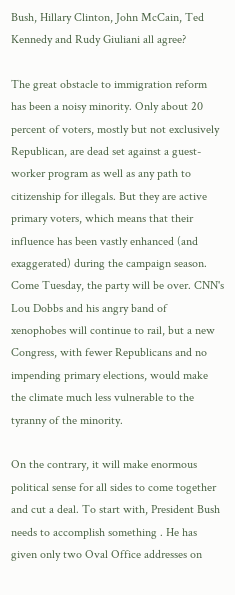Bush, Hillary Clinton, John McCain, Ted Kennedy and Rudy Giuliani all agree?

The great obstacle to immigration reform has been a noisy minority. Only about 20 percent of voters, mostly but not exclusively Republican, are dead set against a guest-worker program as well as any path to citizenship for illegals. But they are active primary voters, which means that their influence has been vastly enhanced (and exaggerated) during the campaign season. Come Tuesday, the party will be over. CNN's Lou Dobbs and his angry band of xenophobes will continue to rail, but a new Congress, with fewer Republicans and no impending primary elections, would make the climate much less vulnerable to the tyranny of the minority.

On the contrary, it will make enormous political sense for all sides to come together and cut a deal. To start with, President Bush needs to accomplish something . He has given only two Oval Office addresses on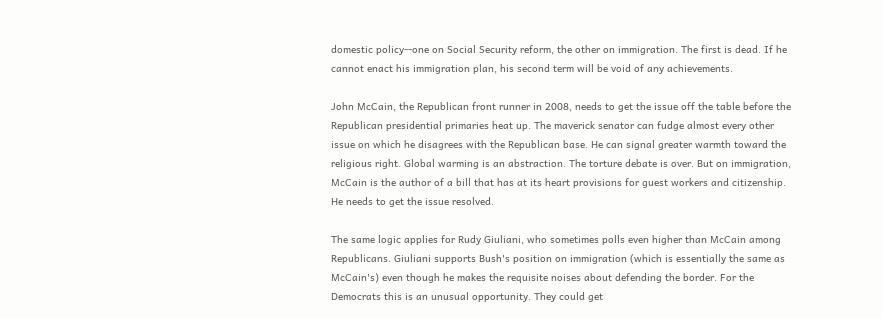domestic policy--one on Social Security reform, the other on immigration. The first is dead. If he cannot enact his immigration plan, his second term will be void of any achievements.

John McCain, the Republican front runner in 2008, needs to get the issue off the table before the Republican presidential primaries heat up. The maverick senator can fudge almost every other issue on which he disagrees with the Republican base. He can signal greater warmth toward the religious right. Global warming is an abstraction. The torture debate is over. But on immigration, McCain is the author of a bill that has at its heart provisions for guest workers and citizenship. He needs to get the issue resolved.

The same logic applies for Rudy Giuliani, who sometimes polls even higher than McCain among Republicans. Giuliani supports Bush's position on immigration (which is essentially the same as McCain's) even though he makes the requisite noises about defending the border. For the Democrats this is an unusual opportunity. They could get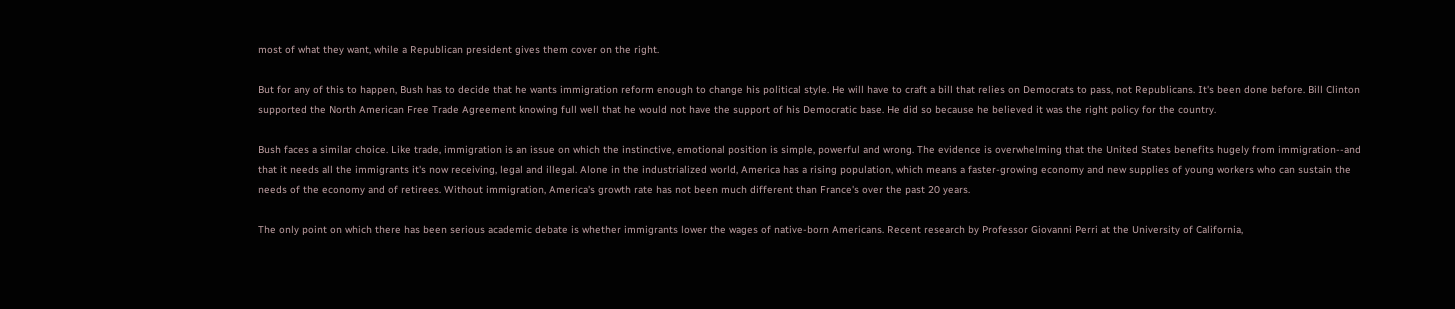most of what they want, while a Republican president gives them cover on the right.

But for any of this to happen, Bush has to decide that he wants immigration reform enough to change his political style. He will have to craft a bill that relies on Democrats to pass, not Republicans. It's been done before. Bill Clinton supported the North American Free Trade Agreement knowing full well that he would not have the support of his Democratic base. He did so because he believed it was the right policy for the country.

Bush faces a similar choice. Like trade, immigration is an issue on which the instinctive, emotional position is simple, powerful and wrong. The evidence is overwhelming that the United States benefits hugely from immigration--and that it needs all the immigrants it's now receiving, legal and illegal. Alone in the industrialized world, America has a rising population, which means a faster-growing economy and new supplies of young workers who can sustain the needs of the economy and of retirees. Without immigration, America's growth rate has not been much different than France's over the past 20 years.

The only point on which there has been serious academic debate is whether immigrants lower the wages of native-born Americans. Recent research by Professor Giovanni Perri at the University of California,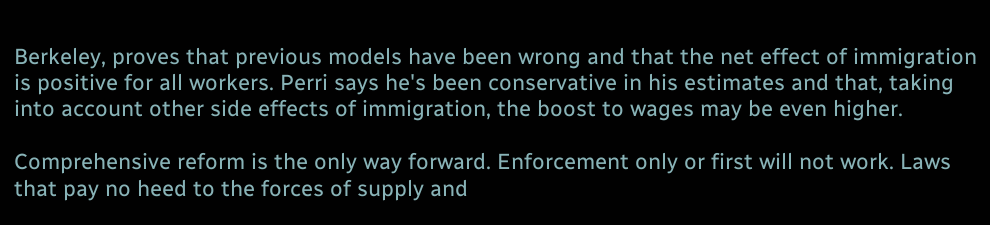Berkeley, proves that previous models have been wrong and that the net effect of immigration is positive for all workers. Perri says he's been conservative in his estimates and that, taking into account other side effects of immigration, the boost to wages may be even higher.

Comprehensive reform is the only way forward. Enforcement only or first will not work. Laws that pay no heed to the forces of supply and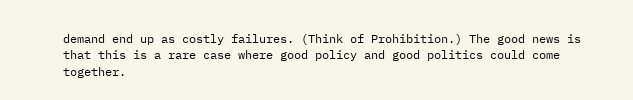demand end up as costly failures. (Think of Prohibition.) The good news is that this is a rare case where good policy and good politics could come together.